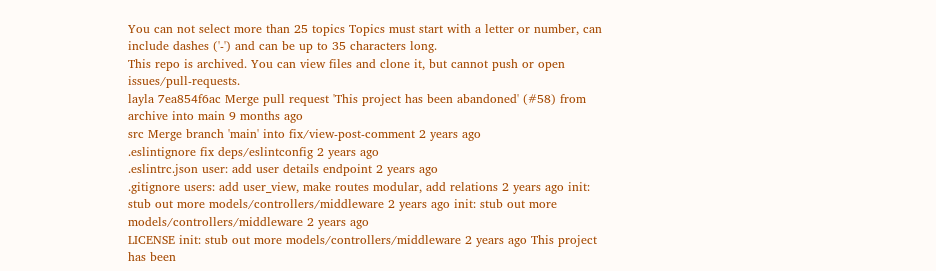You can not select more than 25 topics Topics must start with a letter or number, can include dashes ('-') and can be up to 35 characters long.
This repo is archived. You can view files and clone it, but cannot push or open issues/pull-requests.
layla 7ea854f6ac Merge pull request 'This project has been abandoned' (#58) from archive into main 9 months ago
src Merge branch 'main' into fix/view-post-comment 2 years ago
.eslintignore fix deps/eslintconfig 2 years ago
.eslintrc.json user: add user details endpoint 2 years ago
.gitignore users: add user_view, make routes modular, add relations 2 years ago init: stub out more models/controllers/middleware 2 years ago init: stub out more models/controllers/middleware 2 years ago
LICENSE init: stub out more models/controllers/middleware 2 years ago This project has been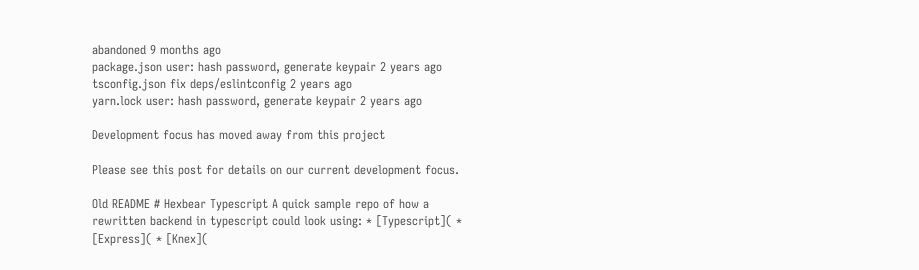abandoned 9 months ago
package.json user: hash password, generate keypair 2 years ago
tsconfig.json fix deps/eslintconfig 2 years ago
yarn.lock user: hash password, generate keypair 2 years ago

Development focus has moved away from this project

Please see this post for details on our current development focus.

Old README # Hexbear Typescript A quick sample repo of how a rewritten backend in typescript could look using: * [Typescript]( * [Express]( * [Knex](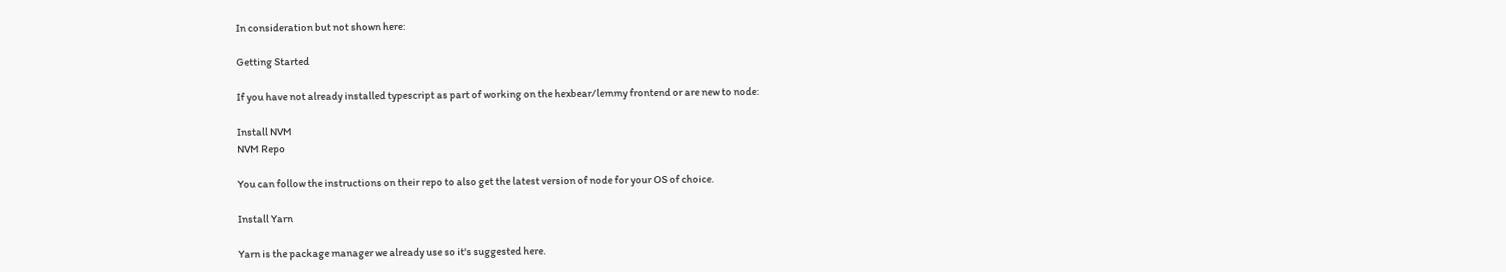In consideration but not shown here:

Getting Started

If you have not already installed typescript as part of working on the hexbear/lemmy frontend or are new to node:

Install NVM
NVM Repo

You can follow the instructions on their repo to also get the latest version of node for your OS of choice.

Install Yarn

Yarn is the package manager we already use so it's suggested here.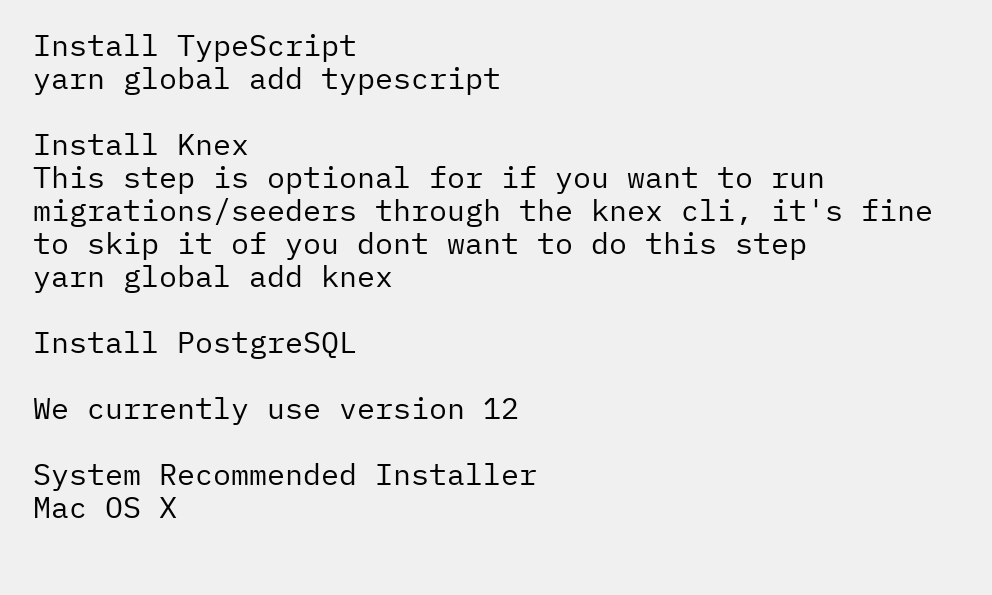Install TypeScript
yarn global add typescript

Install Knex
This step is optional for if you want to run migrations/seeders through the knex cli, it's fine to skip it of you dont want to do this step
yarn global add knex

Install PostgreSQL

We currently use version 12

System Recommended Installer
Mac OS X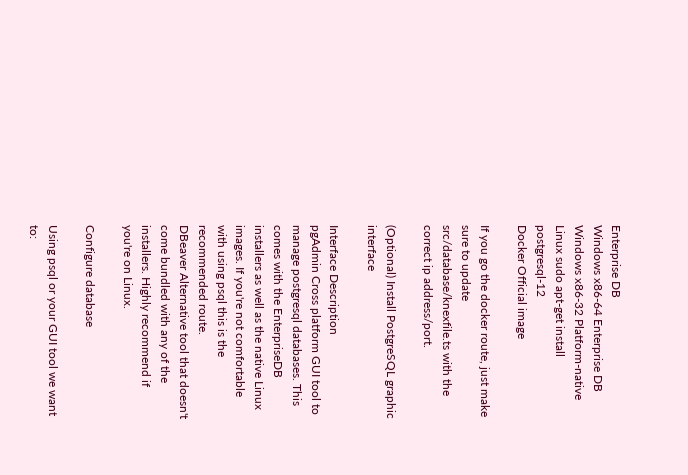Enterprise DB
Windows x86-64 Enterprise DB
Windows x86-32 Platform-native
Linux sudo apt-get install postgresql-12
Docker Official image

If you go the docker route, just make sure to update src/database/knexfile.ts with the correct ip address/port.

(Optional) Install PostgreSQL graphic interface

Interface Description
pgAdmin Cross platform GUI tool to manage postgresql databases. This comes with the EnterpriseDB installers as well as the native Linux images. If you're not comfortable with using psql this is the recommended route.
DBeaver Alternative tool that doesn't come bundled with any of the installers. Highly recommend if you're on Linux.

Configure database

Using psql or your GUI tool we want to: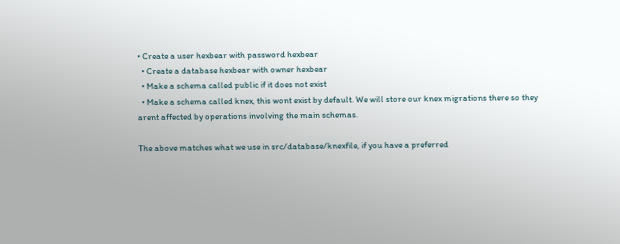• Create a user hexbear with password hexbear
  • Create a database hexbear with owner hexbear
  • Make a schema called public if it does not exist
  • Make a schema called knex, this wont exist by default. We will store our knex migrations there so they arent affected by operations involving the main schemas.

The above matches what we use in src/database/knexfile, if you have a preferred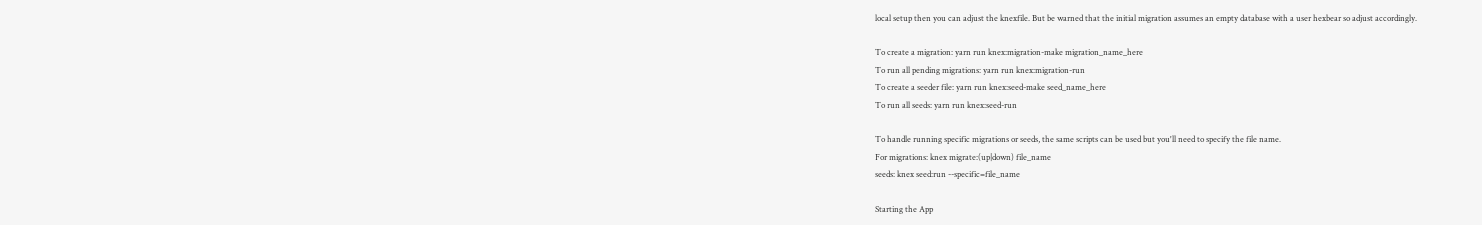local setup then you can adjust the knexfile. But be warned that the initial migration assumes an empty database with a user hexbear so adjust accordingly.

To create a migration: yarn run knex:migration-make migration_name_here
To run all pending migrations: yarn run knex:migration-run
To create a seeder file: yarn run knex:seed-make seed_name_here
To run all seeds: yarn run knex:seed-run

To handle running specific migrations or seeds, the same scripts can be used but you'll need to specify the file name.
For migrations: knex migrate:(up|down) file_name
seeds: knex seed:run --specific=file_name

Starting the App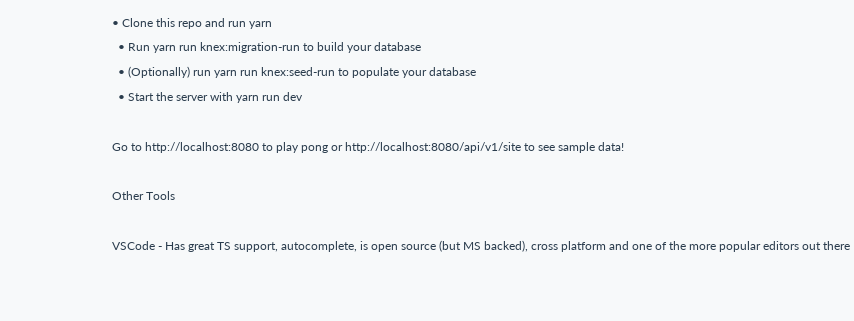• Clone this repo and run yarn
  • Run yarn run knex:migration-run to build your database
  • (Optionally) run yarn run knex:seed-run to populate your database
  • Start the server with yarn run dev

Go to http://localhost:8080 to play pong or http://localhost:8080/api/v1/site to see sample data!

Other Tools

VSCode - Has great TS support, autocomplete, is open source (but MS backed), cross platform and one of the more popular editors out there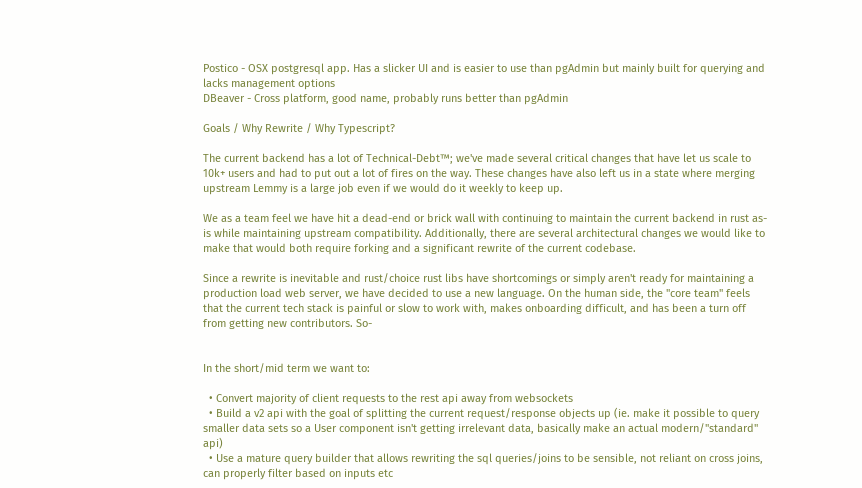Postico - OSX postgresql app. Has a slicker UI and is easier to use than pgAdmin but mainly built for querying and lacks management options
DBeaver - Cross platform, good name, probably runs better than pgAdmin

Goals / Why Rewrite / Why Typescript?

The current backend has a lot of Technical-Debt™; we've made several critical changes that have let us scale to 10k+ users and had to put out a lot of fires on the way. These changes have also left us in a state where merging upstream Lemmy is a large job even if we would do it weekly to keep up.

We as a team feel we have hit a dead-end or brick wall with continuing to maintain the current backend in rust as-is while maintaining upstream compatibility. Additionally, there are several architectural changes we would like to make that would both require forking and a significant rewrite of the current codebase.

Since a rewrite is inevitable and rust/choice rust libs have shortcomings or simply aren't ready for maintaining a production load web server, we have decided to use a new language. On the human side, the "core team" feels that the current tech stack is painful or slow to work with, makes onboarding difficult, and has been a turn off from getting new contributors. So-


In the short/mid term we want to:

  • Convert majority of client requests to the rest api away from websockets
  • Build a v2 api with the goal of splitting the current request/response objects up (ie. make it possible to query smaller data sets so a User component isn't getting irrelevant data, basically make an actual modern/"standard" api)
  • Use a mature query builder that allows rewriting the sql queries/joins to be sensible, not reliant on cross joins, can properly filter based on inputs etc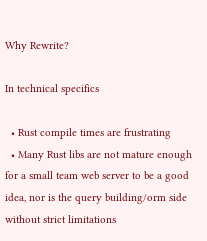Why Rewrite?

In technical specifics

  • Rust compile times are frustrating
  • Many Rust libs are not mature enough for a small team web server to be a good idea, nor is the query building/orm side without strict limitations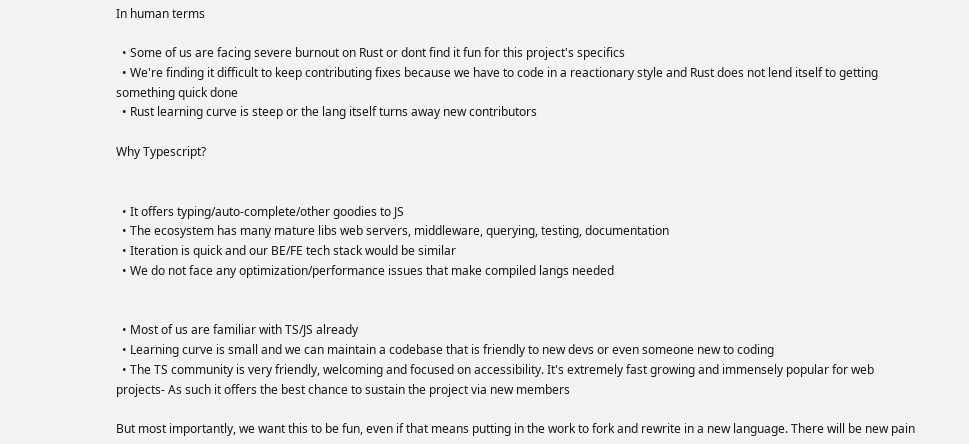In human terms

  • Some of us are facing severe burnout on Rust or dont find it fun for this project's specifics
  • We're finding it difficult to keep contributing fixes because we have to code in a reactionary style and Rust does not lend itself to getting something quick done
  • Rust learning curve is steep or the lang itself turns away new contributors

Why Typescript?


  • It offers typing/auto-complete/other goodies to JS
  • The ecosystem has many mature libs web servers, middleware, querying, testing, documentation
  • Iteration is quick and our BE/FE tech stack would be similar
  • We do not face any optimization/performance issues that make compiled langs needed


  • Most of us are familiar with TS/JS already
  • Learning curve is small and we can maintain a codebase that is friendly to new devs or even someone new to coding
  • The TS community is very friendly, welcoming and focused on accessibility. It's extremely fast growing and immensely popular for web projects- As such it offers the best chance to sustain the project via new members

But most importantly, we want this to be fun, even if that means putting in the work to fork and rewrite in a new language. There will be new pain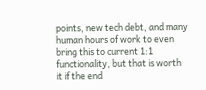points, new tech debt, and many human hours of work to even bring this to current 1:1 functionality, but that is worth it if the end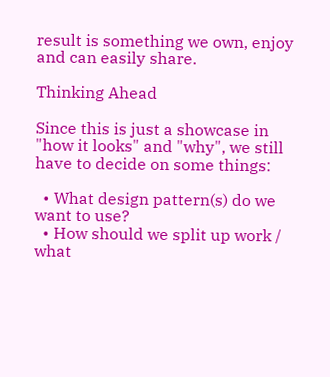result is something we own, enjoy and can easily share.

Thinking Ahead

Since this is just a showcase in "how it looks" and "why", we still have to decide on some things:

  • What design pattern(s) do we want to use?
  • How should we split up work / what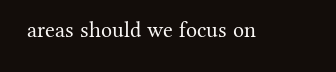areas should we focus on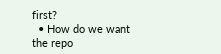first?
  • How do we want the repo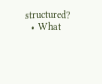structured?
  • What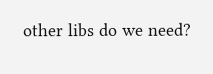other libs do we need?